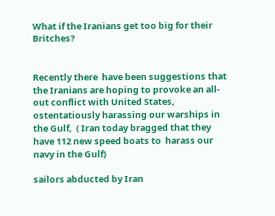What if the Iranians get too big for their Britches?


Recently there  have been suggestions that the Iranians are hoping to provoke an all-out conflict with United States,  ostentatiously harassing our warships in the Gulf,  ( Iran today bragged that they have 112 new speed boats to  harass our navy in the Gulf)

sailors abducted by Iran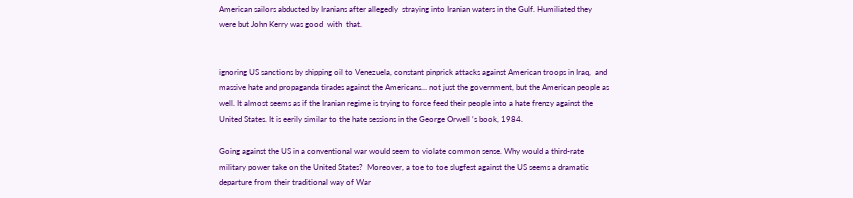American sailors abducted by Iranians after allegedly  straying into Iranian waters in the Gulf. Humiliated they were but John Kerry was good  with  that.


ignoring US sanctions by shipping oil to Venezuela, constant pinprick attacks against American troops in Iraq,  and massive hate and propaganda tirades against the Americans… not just the government, but the American people as well. It almost seems as if the Iranian regime is trying to force feed their people into a hate frenzy against the United States. It is eerily similar to the hate sessions in the George Orwell ‘s book, 1984.

Going against the US in a conventional war would seem to violate common sense. Why would a third-rate military power take on the United States?  Moreover, a toe to toe slugfest against the US seems a dramatic departure from their traditional way of War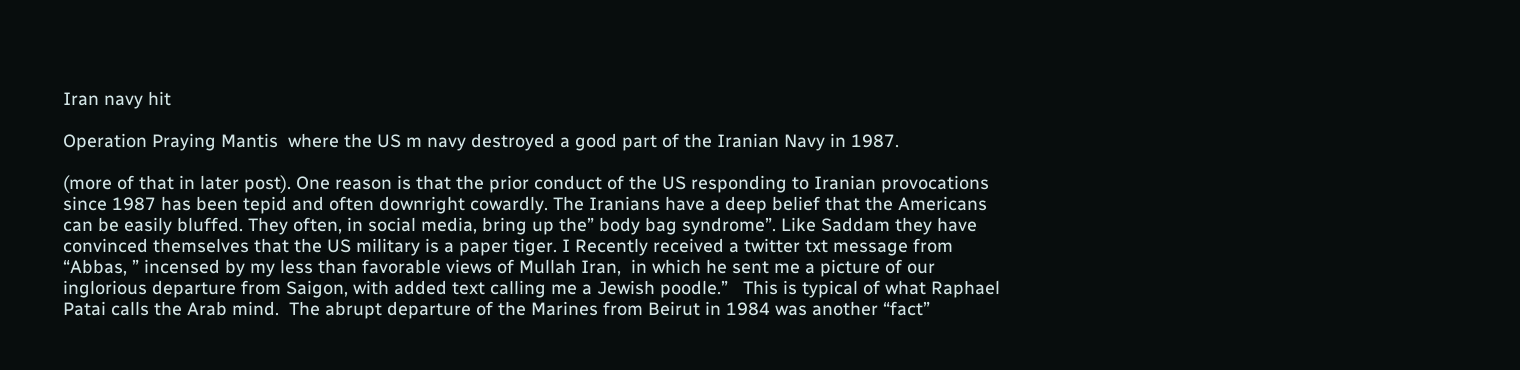Iran navy hit

Operation Praying Mantis  where the US m navy destroyed a good part of the Iranian Navy in 1987.

(more of that in later post). One reason is that the prior conduct of the US responding to Iranian provocations since 1987 has been tepid and often downright cowardly. The Iranians have a deep belief that the Americans can be easily bluffed. They often, in social media, bring up the” body bag syndrome”. Like Saddam they have convinced themselves that the US military is a paper tiger. I Recently received a twitter txt message from “Abbas, ” incensed by my less than favorable views of Mullah Iran,  in which he sent me a picture of our inglorious departure from Saigon, with added text calling me a Jewish poodle.”   This is typical of what Raphael Patai calls the Arab mind.  The abrupt departure of the Marines from Beirut in 1984 was another “fact”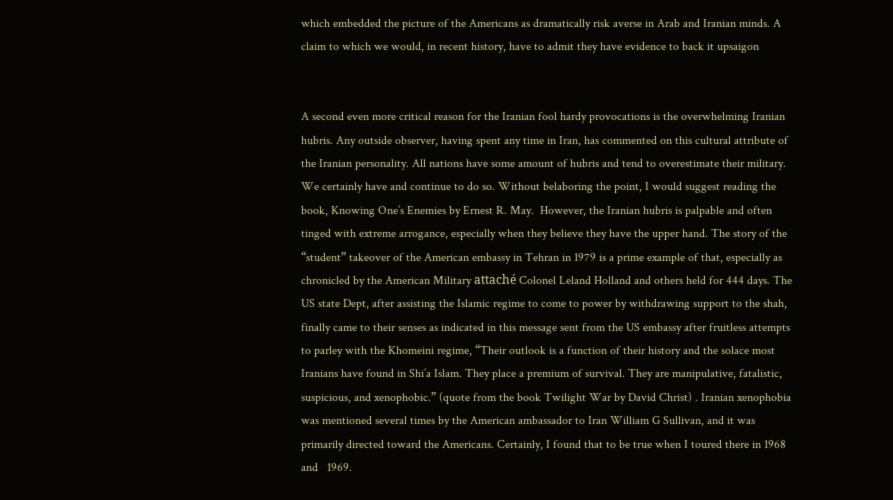which embedded the picture of the Americans as dramatically risk averse in Arab and Iranian minds. A claim to which we would, in recent history, have to admit they have evidence to back it upsaigon


A second even more critical reason for the Iranian fool hardy provocations is the overwhelming Iranian hubris. Any outside observer, having spent any time in Iran, has commented on this cultural attribute of the Iranian personality. All nations have some amount of hubris and tend to overestimate their military. We certainly have and continue to do so. Without belaboring the point, I would suggest reading the book, Knowing One’s Enemies by Ernest R. May.  However, the Iranian hubris is palpable and often tinged with extreme arrogance, especially when they believe they have the upper hand. The story of the “student” takeover of the American embassy in Tehran in 1979 is a prime example of that, especially as chronicled by the American Military attaché Colonel Leland Holland and others held for 444 days. The US state Dept, after assisting the Islamic regime to come to power by withdrawing support to the shah, finally came to their senses as indicated in this message sent from the US embassy after fruitless attempts to parley with the Khomeini regime, “Their outlook is a function of their history and the solace most Iranians have found in Shi’a Islam. They place a premium of survival. They are manipulative, fatalistic, suspicious, and xenophobic.” (quote from the book Twilight War by David Christ) . Iranian xenophobia was mentioned several times by the American ambassador to Iran William G Sullivan, and it was primarily directed toward the Americans. Certainly, I found that to be true when I toured there in 1968 and   1969.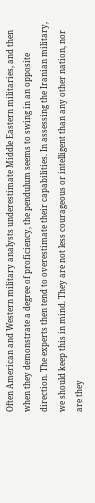Often American and Western military analysts underestimate Middle Eastern militaries, and then when they demonstrate a degree of proficiency, the pendulum seems to swing in an opposite direction. The experts then tend to overestimate their capabilities. In assessing the Iranian military, we should keep this in mind. They are not less courageous or intelligent than any other nation, nor are they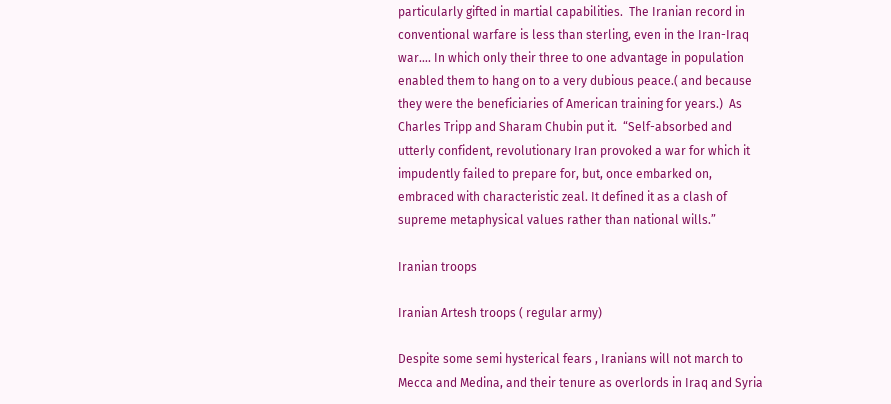particularly gifted in martial capabilities.  The Iranian record in conventional warfare is less than sterling, even in the Iran-Iraq war…. In which only their three to one advantage in population enabled them to hang on to a very dubious peace.( and because they were the beneficiaries of American training for years.)  As Charles Tripp and Sharam Chubin put it.  “Self-absorbed and utterly confident, revolutionary Iran provoked a war for which it impudently failed to prepare for, but, once embarked on, embraced with characteristic zeal. It defined it as a clash of supreme metaphysical values rather than national wills.”

Iranian troops

Iranian Artesh troops ( regular army)

Despite some semi hysterical fears , Iranians will not march to Mecca and Medina, and their tenure as overlords in Iraq and Syria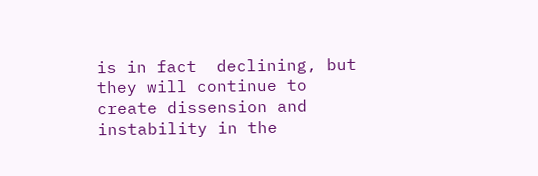is in fact  declining, but they will continue to create dissension and instability in the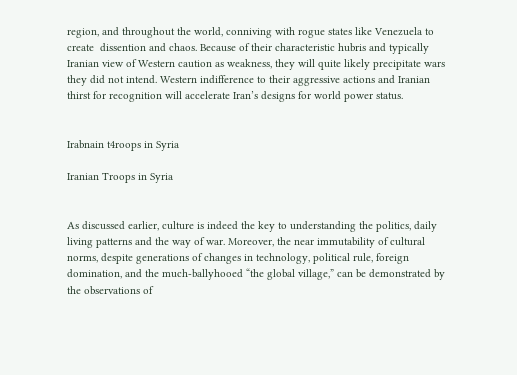region, and throughout the world, conniving with rogue states like Venezuela to create  dissention and chaos. Because of their characteristic hubris and typically Iranian view of Western caution as weakness, they will quite likely precipitate wars they did not intend. Western indifference to their aggressive actions and Iranian thirst for recognition will accelerate Iran’s designs for world power status.


Irabnain t4roops in Syria

Iranian Troops in Syria


As discussed earlier, culture is indeed the key to understanding the politics, daily living patterns and the way of war. Moreover, the near immutability of cultural norms, despite generations of changes in technology, political rule, foreign domination, and the much-ballyhooed “the global village,” can be demonstrated by the observations of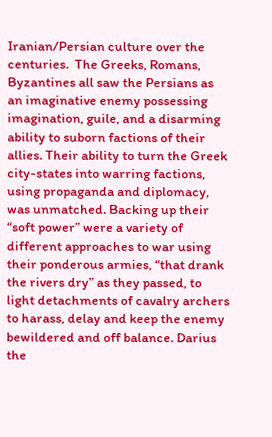Iranian/Persian culture over the centuries.  The Greeks, Romans, Byzantines all saw the Persians as an imaginative enemy possessing imagination, guile, and a disarming ability to suborn factions of their allies. Their ability to turn the Greek city-states into warring factions, using propaganda and diplomacy, was unmatched. Backing up their “soft power” were a variety of different approaches to war using their ponderous armies, “that drank the rivers dry” as they passed, to light detachments of cavalry archers to harass, delay and keep the enemy bewildered and off balance. Darius the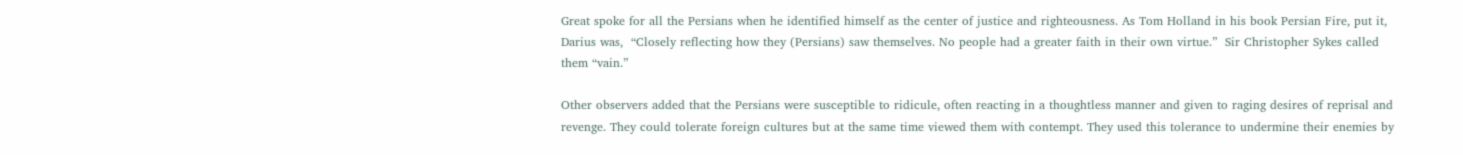Great spoke for all the Persians when he identified himself as the center of justice and righteousness. As Tom Holland in his book Persian Fire, put it, Darius was,  “Closely reflecting how they (Persians) saw themselves. No people had a greater faith in their own virtue.”  Sir Christopher Sykes called them “vain.”

Other observers added that the Persians were susceptible to ridicule, often reacting in a thoughtless manner and given to raging desires of reprisal and revenge. They could tolerate foreign cultures but at the same time viewed them with contempt. They used this tolerance to undermine their enemies by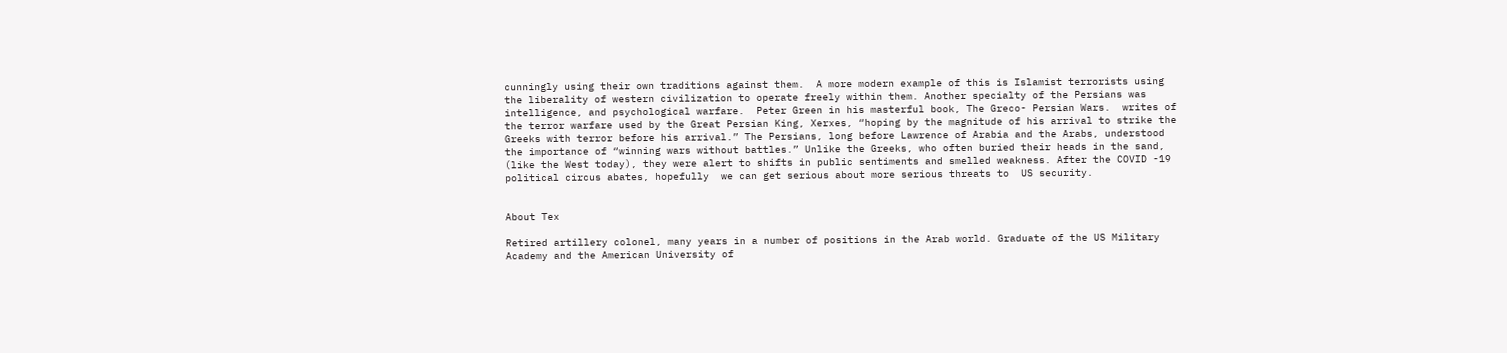cunningly using their own traditions against them.  A more modern example of this is Islamist terrorists using the liberality of western civilization to operate freely within them. Another specialty of the Persians was intelligence, and psychological warfare.  Peter Green in his masterful book, The Greco- Persian Wars.  writes of the terror warfare used by the Great Persian King, Xerxes, “hoping by the magnitude of his arrival to strike the Greeks with terror before his arrival.” The Persians, long before Lawrence of Arabia and the Arabs, understood the importance of “winning wars without battles.” Unlike the Greeks, who often buried their heads in the sand, (like the West today), they were alert to shifts in public sentiments and smelled weakness. After the COVID -19 political circus abates, hopefully  we can get serious about more serious threats to  US security.


About Tex

Retired artillery colonel, many years in a number of positions in the Arab world. Graduate of the US Military Academy and the American University of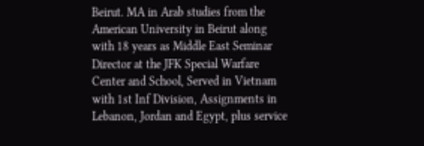Beirut. MA in Arab studies from the American University in Beirut along with 18 years as Middle East Seminar Director at the JFK Special Warfare Center and School, Served in Vietnam with 1st Inf Division, Assignments in Lebanon, Jordan and Egypt, plus service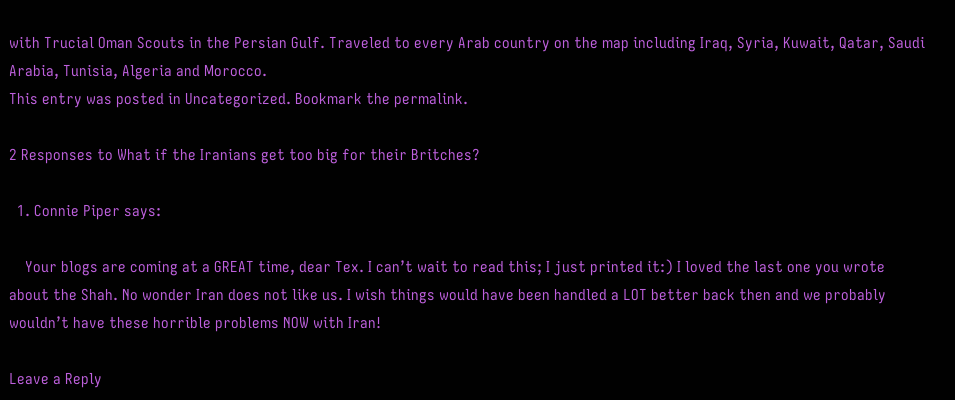with Trucial Oman Scouts in the Persian Gulf. Traveled to every Arab country on the map including Iraq, Syria, Kuwait, Qatar, Saudi Arabia, Tunisia, Algeria and Morocco.
This entry was posted in Uncategorized. Bookmark the permalink.

2 Responses to What if the Iranians get too big for their Britches?

  1. Connie Piper says:

    Your blogs are coming at a GREAT time, dear Tex. I can’t wait to read this; I just printed it:) I loved the last one you wrote about the Shah. No wonder Iran does not like us. I wish things would have been handled a LOT better back then and we probably wouldn’t have these horrible problems NOW with Iran!

Leave a Reply